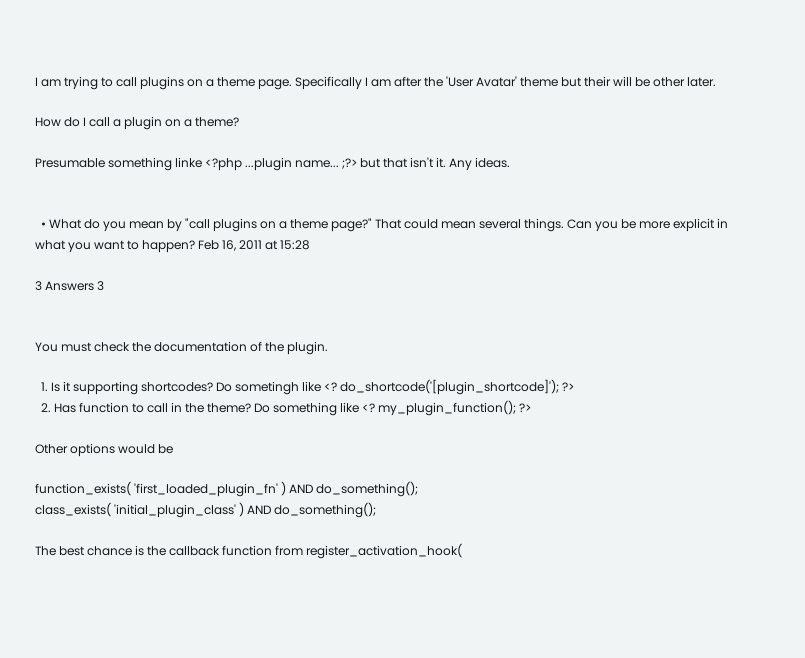I am trying to call plugins on a theme page. Specifically I am after the 'User Avatar' theme but their will be other later.

How do I call a plugin on a theme?

Presumable something linke <?php ...plugin name... ;?> but that isn't it. Any ideas.


  • What do you mean by "call plugins on a theme page?" That could mean several things. Can you be more explicit in what you want to happen? Feb 16, 2011 at 15:28

3 Answers 3


You must check the documentation of the plugin.

  1. Is it supporting shortcodes? Do sometingh like <? do_shortcode('[plugin_shortcode]'); ?>
  2. Has function to call in the theme? Do something like <? my_plugin_function(); ?>

Other options would be

function_exists( 'first_loaded_plugin_fn' ) AND do_something();
class_exists( 'initial_plugin_class' ) AND do_something();

The best chance is the callback function from register_activation_hook(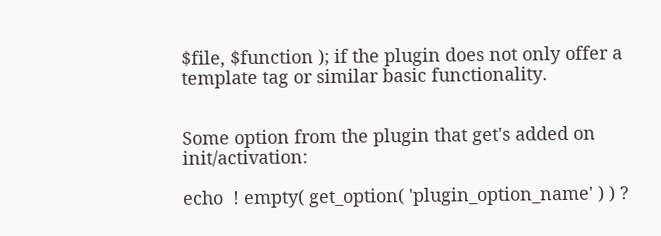$file, $function ); if the plugin does not only offer a template tag or similar basic functionality.


Some option from the plugin that get's added on init/activation:

echo  ! empty( get_option( 'plugin_option_name' ) ) ?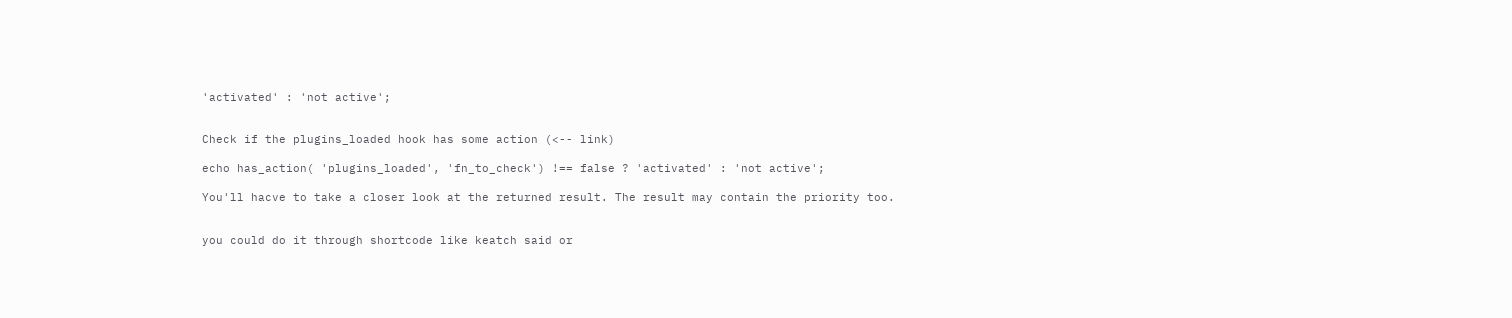'activated' : 'not active';


Check if the plugins_loaded hook has some action (<-- link)

echo has_action( 'plugins_loaded', 'fn_to_check') !== false ? 'activated' : 'not active';

You'll hacve to take a closer look at the returned result. The result may contain the priority too.


you could do it through shortcode like keatch said or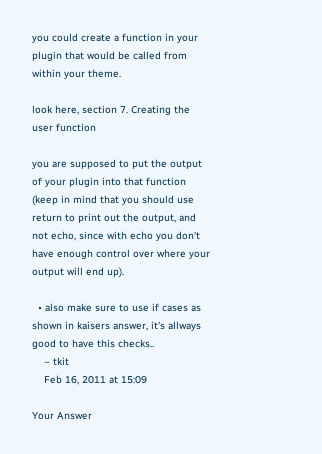you could create a function in your plugin that would be called from within your theme.

look here, section 7. Creating the user function

you are supposed to put the output of your plugin into that function (keep in mind that you should use return to print out the output, and not echo, since with echo you don't have enough control over where your output will end up).

  • also make sure to use if cases as shown in kaisers answer, it's allways good to have this checks..
    – tkit
    Feb 16, 2011 at 15:09

Your Answer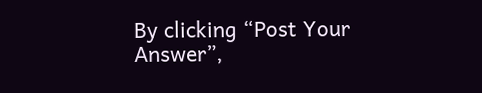By clicking “Post Your Answer”,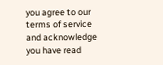you agree to our terms of service and acknowledge you have read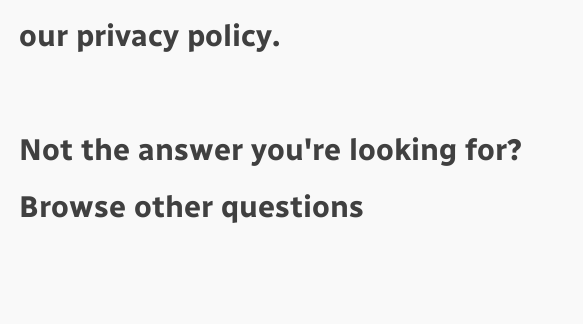our privacy policy.

Not the answer you're looking for? Browse other questions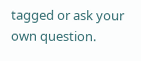tagged or ask your own question.